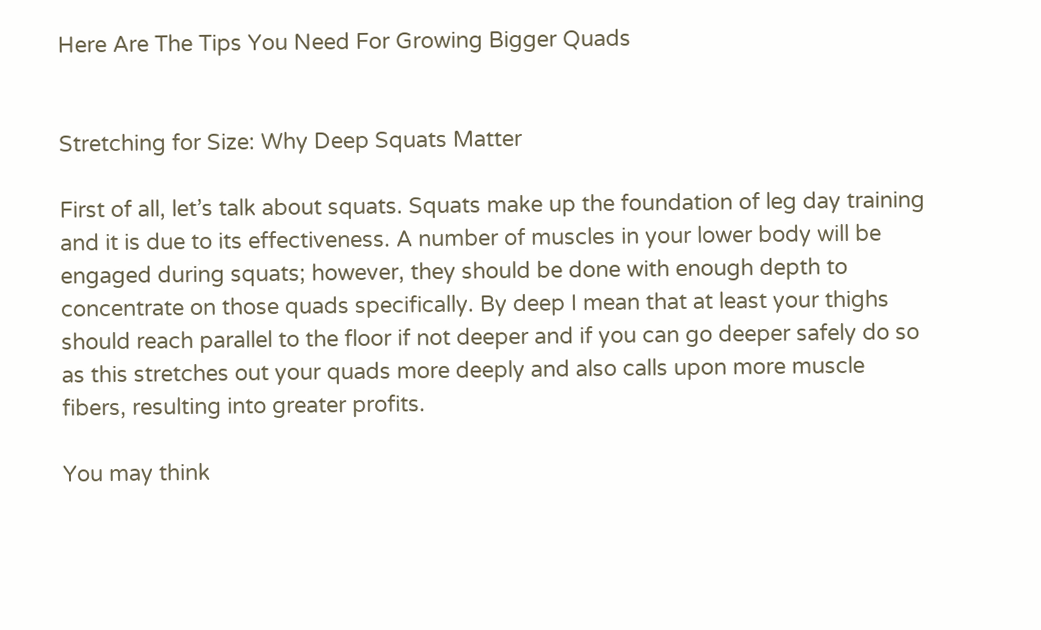Here Are The Tips You Need For Growing Bigger Quads


Stretching for Size: Why Deep Squats Matter

First of all, let’s talk about squats. Squats make up the foundation of leg day training and it is due to its effectiveness. A number of muscles in your lower body will be engaged during squats; however, they should be done with enough depth to concentrate on those quads specifically. By deep I mean that at least your thighs should reach parallel to the floor if not deeper and if you can go deeper safely do so as this stretches out your quads more deeply and also calls upon more muscle fibers, resulting into greater profits.

You may think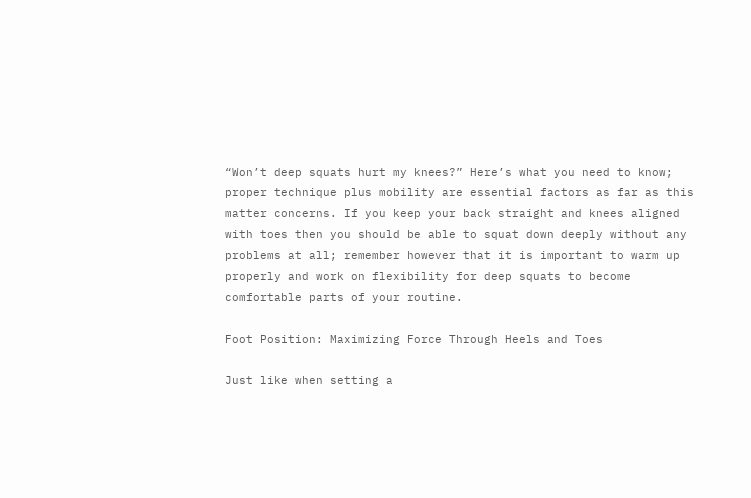“Won’t deep squats hurt my knees?” Here’s what you need to know; proper technique plus mobility are essential factors as far as this matter concerns. If you keep your back straight and knees aligned with toes then you should be able to squat down deeply without any problems at all; remember however that it is important to warm up properly and work on flexibility for deep squats to become comfortable parts of your routine.

Foot Position: Maximizing Force Through Heels and Toes

Just like when setting a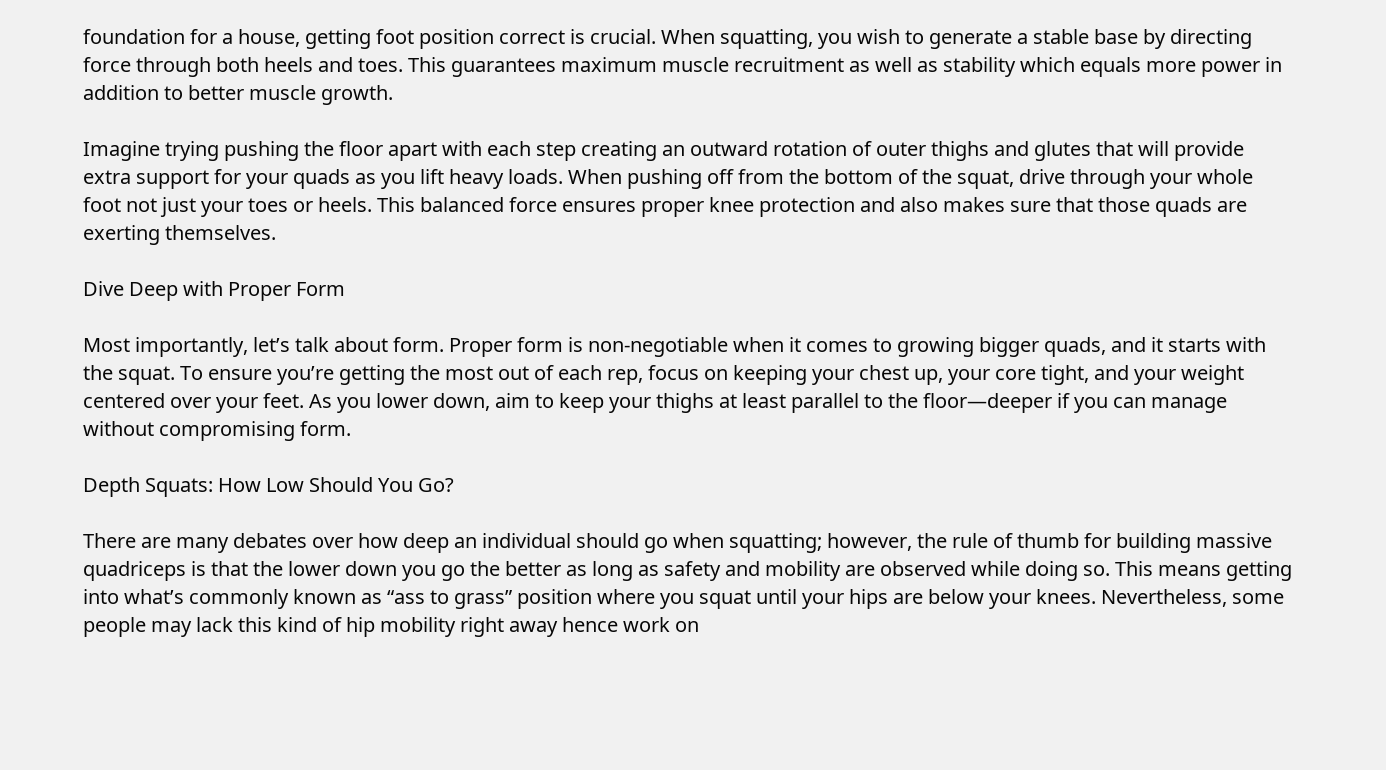foundation for a house, getting foot position correct is crucial. When squatting, you wish to generate a stable base by directing force through both heels and toes. This guarantees maximum muscle recruitment as well as stability which equals more power in addition to better muscle growth.

Imagine trying pushing the floor apart with each step creating an outward rotation of outer thighs and glutes that will provide extra support for your quads as you lift heavy loads. When pushing off from the bottom of the squat, drive through your whole foot not just your toes or heels. This balanced force ensures proper knee protection and also makes sure that those quads are exerting themselves.

Dive Deep with Proper Form

Most importantly, let’s talk about form. Proper form is non-negotiable when it comes to growing bigger quads, and it starts with the squat. To ensure you’re getting the most out of each rep, focus on keeping your chest up, your core tight, and your weight centered over your feet. As you lower down, aim to keep your thighs at least parallel to the floor—deeper if you can manage without compromising form.

Depth Squats: How Low Should You Go?

There are many debates over how deep an individual should go when squatting; however, the rule of thumb for building massive quadriceps is that the lower down you go the better as long as safety and mobility are observed while doing so. This means getting into what’s commonly known as “ass to grass” position where you squat until your hips are below your knees. Nevertheless, some people may lack this kind of hip mobility right away hence work on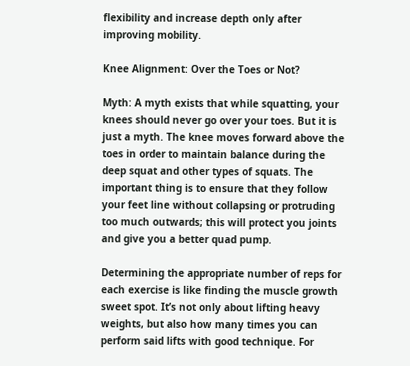flexibility and increase depth only after improving mobility.

Knee Alignment: Over the Toes or Not?

Myth: A myth exists that while squatting, your knees should never go over your toes. But it is just a myth. The knee moves forward above the toes in order to maintain balance during the deep squat and other types of squats. The important thing is to ensure that they follow your feet line without collapsing or protruding too much outwards; this will protect you joints and give you a better quad pump.

Determining the appropriate number of reps for each exercise is like finding the muscle growth sweet spot. It’s not only about lifting heavy weights, but also how many times you can perform said lifts with good technique. For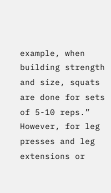example, when building strength and size, squats are done for sets of 5-10 reps.” However, for leg presses and leg extensions or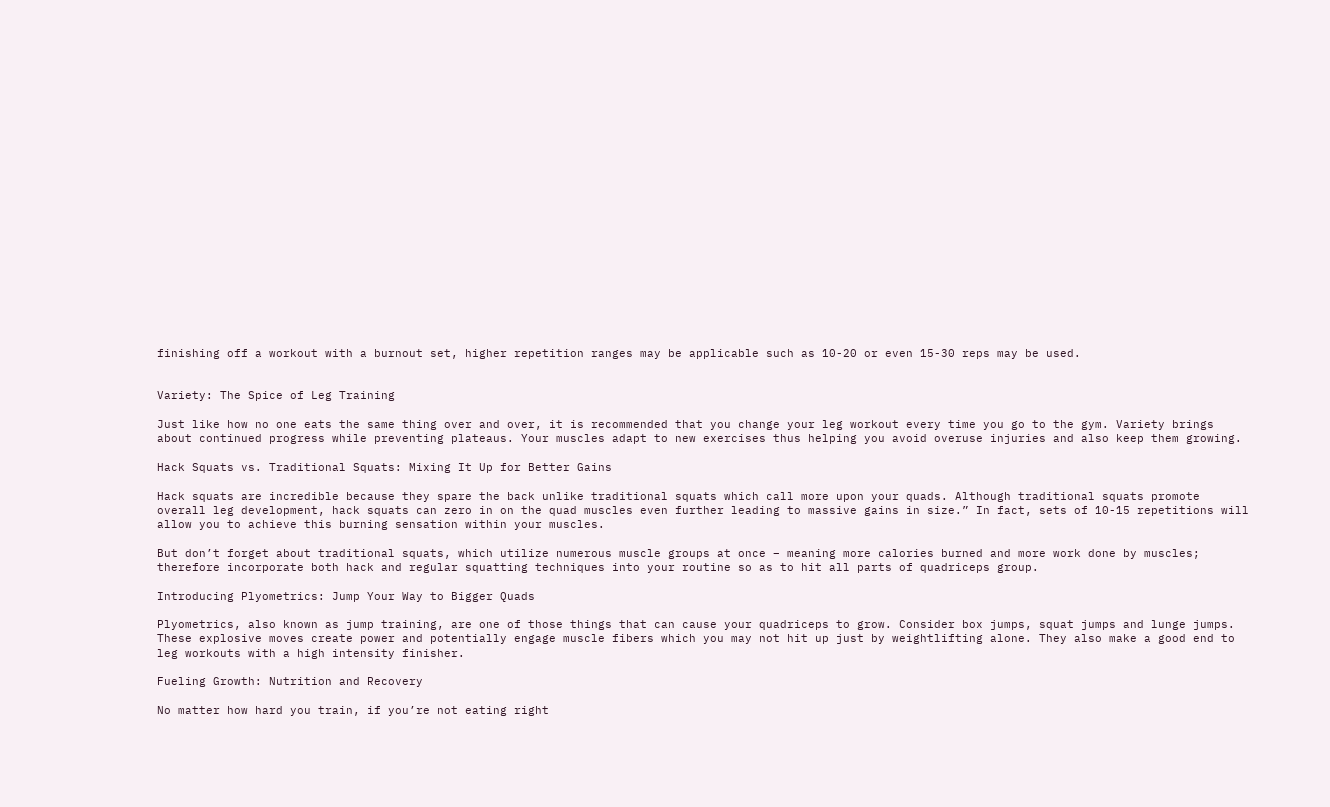finishing off a workout with a burnout set, higher repetition ranges may be applicable such as 10-20 or even 15-30 reps may be used.


Variety: The Spice of Leg Training

Just like how no one eats the same thing over and over, it is recommended that you change your leg workout every time you go to the gym. Variety brings about continued progress while preventing plateaus. Your muscles adapt to new exercises thus helping you avoid overuse injuries and also keep them growing.

Hack Squats vs. Traditional Squats: Mixing It Up for Better Gains

Hack squats are incredible because they spare the back unlike traditional squats which call more upon your quads. Although traditional squats promote overall leg development, hack squats can zero in on the quad muscles even further leading to massive gains in size.” In fact, sets of 10-15 repetitions will allow you to achieve this burning sensation within your muscles.

But don’t forget about traditional squats, which utilize numerous muscle groups at once – meaning more calories burned and more work done by muscles; therefore incorporate both hack and regular squatting techniques into your routine so as to hit all parts of quadriceps group.

Introducing Plyometrics: Jump Your Way to Bigger Quads

Plyometrics, also known as jump training, are one of those things that can cause your quadriceps to grow. Consider box jumps, squat jumps and lunge jumps. These explosive moves create power and potentially engage muscle fibers which you may not hit up just by weightlifting alone. They also make a good end to leg workouts with a high intensity finisher.

Fueling Growth: Nutrition and Recovery

No matter how hard you train, if you’re not eating right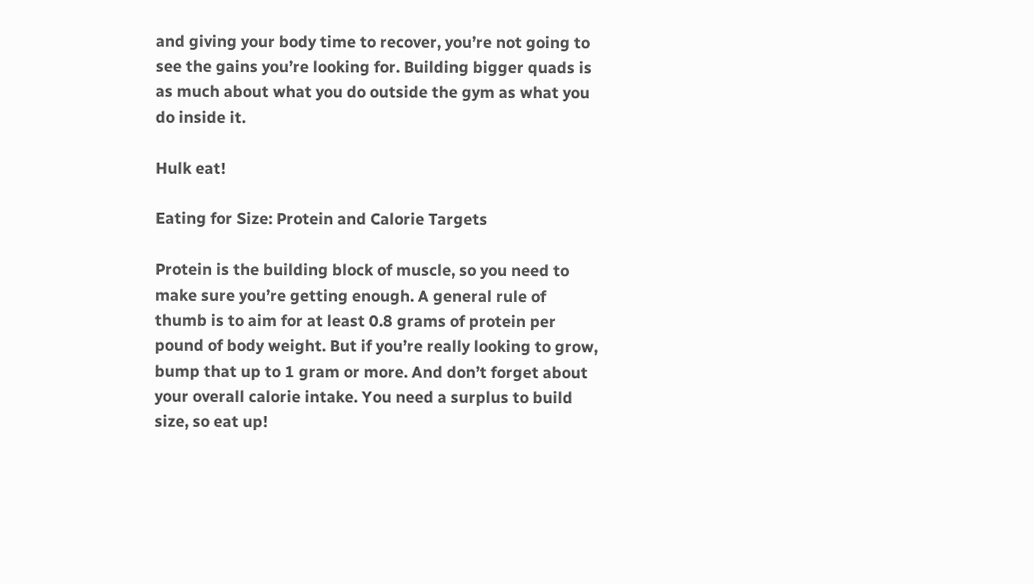and giving your body time to recover, you’re not going to see the gains you’re looking for. Building bigger quads is as much about what you do outside the gym as what you do inside it.

Hulk eat!

Eating for Size: Protein and Calorie Targets

Protein is the building block of muscle, so you need to make sure you’re getting enough. A general rule of thumb is to aim for at least 0.8 grams of protein per pound of body weight. But if you’re really looking to grow, bump that up to 1 gram or more. And don’t forget about your overall calorie intake. You need a surplus to build size, so eat up!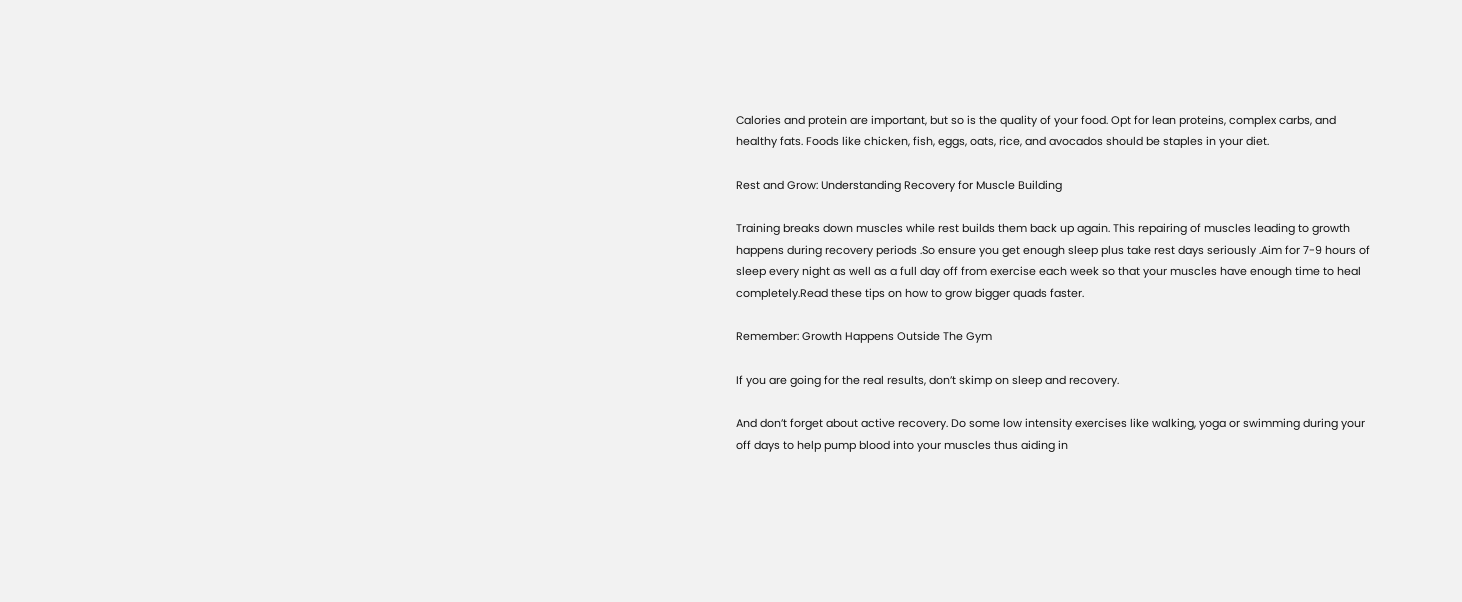Calories and protein are important, but so is the quality of your food. Opt for lean proteins, complex carbs, and healthy fats. Foods like chicken, fish, eggs, oats, rice, and avocados should be staples in your diet.

Rest and Grow: Understanding Recovery for Muscle Building

Training breaks down muscles while rest builds them back up again. This repairing of muscles leading to growth happens during recovery periods .So ensure you get enough sleep plus take rest days seriously .Aim for 7-9 hours of sleep every night as well as a full day off from exercise each week so that your muscles have enough time to heal completely.Read these tips on how to grow bigger quads faster.

Remember: Growth Happens Outside The Gym

If you are going for the real results, don’t skimp on sleep and recovery.

And don’t forget about active recovery. Do some low intensity exercises like walking, yoga or swimming during your off days to help pump blood into your muscles thus aiding in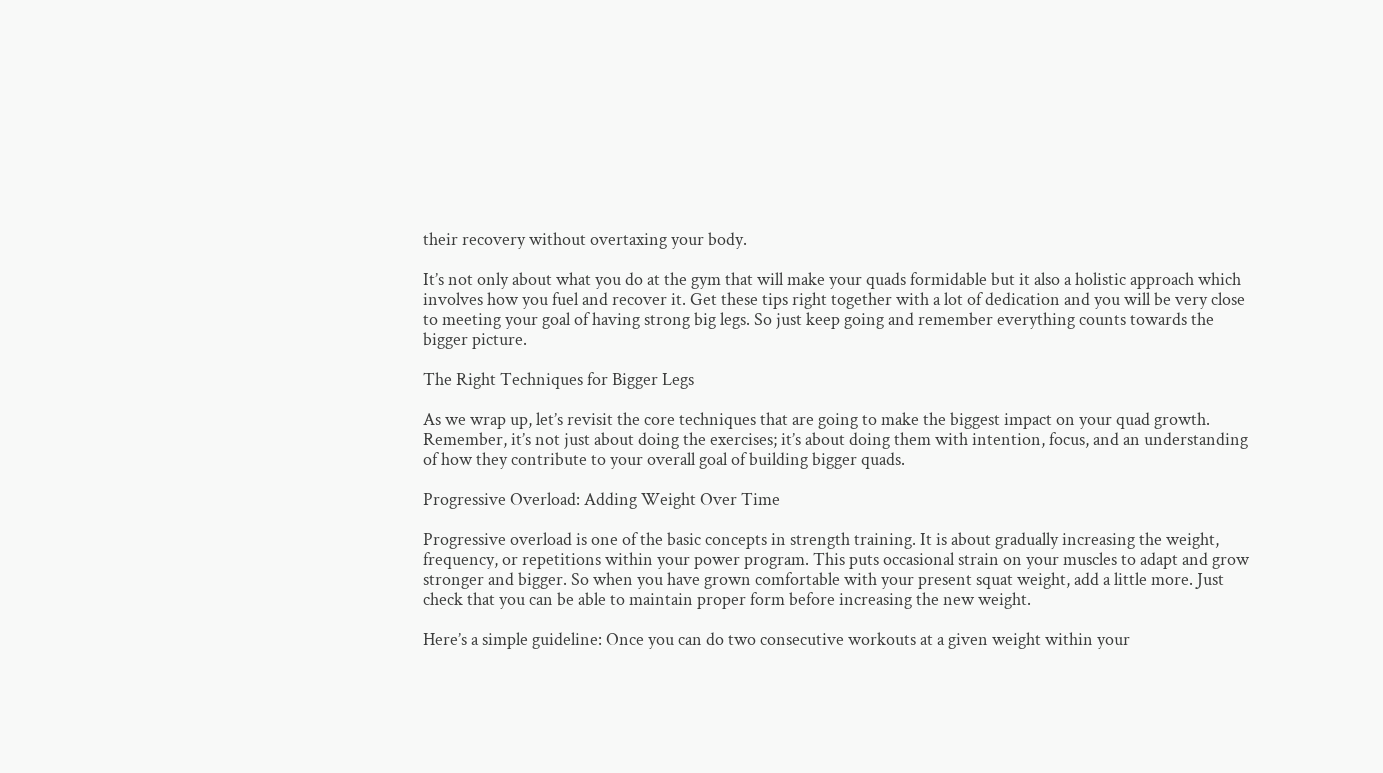their recovery without overtaxing your body.

It’s not only about what you do at the gym that will make your quads formidable but it also a holistic approach which involves how you fuel and recover it. Get these tips right together with a lot of dedication and you will be very close to meeting your goal of having strong big legs. So just keep going and remember everything counts towards the bigger picture.

The Right Techniques for Bigger Legs

As we wrap up, let’s revisit the core techniques that are going to make the biggest impact on your quad growth. Remember, it’s not just about doing the exercises; it’s about doing them with intention, focus, and an understanding of how they contribute to your overall goal of building bigger quads.

Progressive Overload: Adding Weight Over Time

Progressive overload is one of the basic concepts in strength training. It is about gradually increasing the weight, frequency, or repetitions within your power program. This puts occasional strain on your muscles to adapt and grow stronger and bigger. So when you have grown comfortable with your present squat weight, add a little more. Just check that you can be able to maintain proper form before increasing the new weight.

Here’s a simple guideline: Once you can do two consecutive workouts at a given weight within your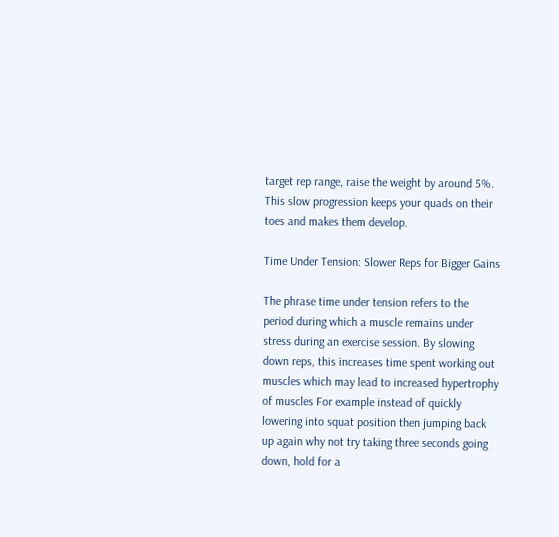target rep range, raise the weight by around 5%. This slow progression keeps your quads on their toes and makes them develop.

Time Under Tension: Slower Reps for Bigger Gains

The phrase time under tension refers to the period during which a muscle remains under stress during an exercise session. By slowing down reps, this increases time spent working out muscles which may lead to increased hypertrophy of muscles For example instead of quickly lowering into squat position then jumping back up again why not try taking three seconds going down, hold for a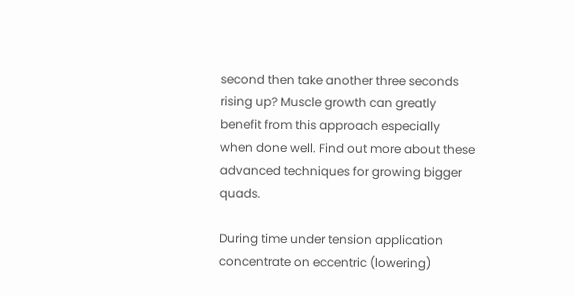second then take another three seconds rising up? Muscle growth can greatly benefit from this approach especially when done well. Find out more about these advanced techniques for growing bigger quads.

During time under tension application concentrate on eccentric (lowering)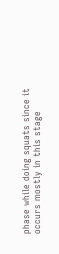phase while doing squats since it occurs mostly in this stage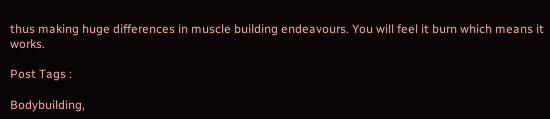thus making huge differences in muscle building endeavours. You will feel it burn which means it works.

Post Tags :

Bodybuilding,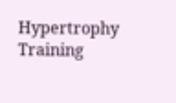Hypertrophy Training